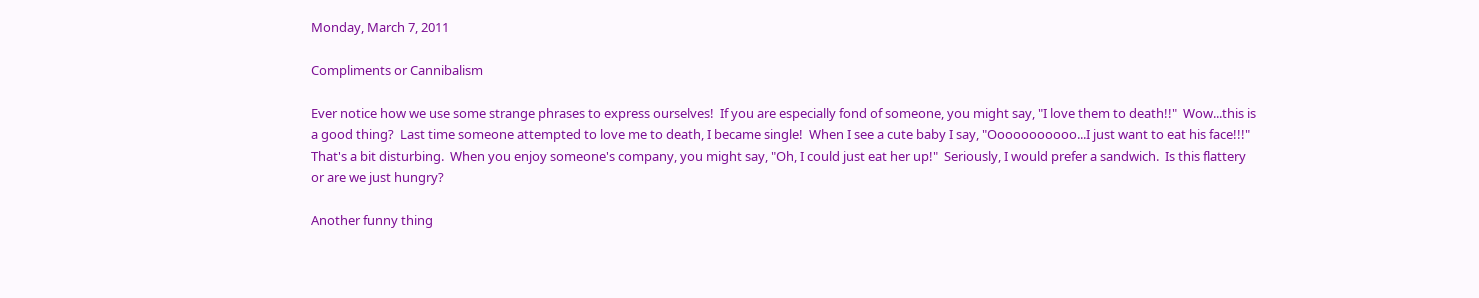Monday, March 7, 2011

Compliments or Cannibalism

Ever notice how we use some strange phrases to express ourselves!  If you are especially fond of someone, you might say, "I love them to death!!"  Wow...this is a good thing?  Last time someone attempted to love me to death, I became single!  When I see a cute baby I say, "Ooooooooooo...I just want to eat his face!!!"  That's a bit disturbing.  When you enjoy someone's company, you might say, "Oh, I could just eat her up!"  Seriously, I would prefer a sandwich.  Is this flattery or are we just hungry?

Another funny thing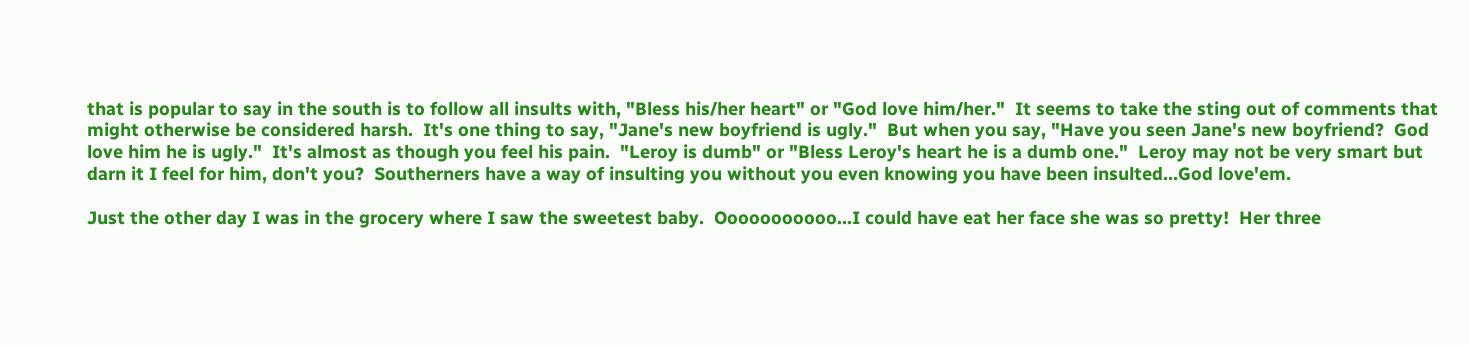that is popular to say in the south is to follow all insults with, "Bless his/her heart" or "God love him/her."  It seems to take the sting out of comments that might otherwise be considered harsh.  It's one thing to say, "Jane's new boyfriend is ugly."  But when you say, "Have you seen Jane's new boyfriend?  God love him he is ugly."  It's almost as though you feel his pain.  "Leroy is dumb" or "Bless Leroy's heart he is a dumb one."  Leroy may not be very smart but darn it I feel for him, don't you?  Southerners have a way of insulting you without you even knowing you have been insulted...God love'em.

Just the other day I was in the grocery where I saw the sweetest baby.  Ooooooooooo...I could have eat her face she was so pretty!  Her three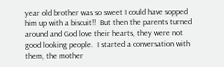year old brother was so sweet I could have sopped him up with a biscuit!!  But then the parents turned around and God love their hearts, they were not good looking people.  I started a conversation with them, the mother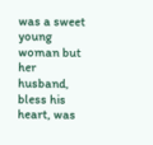was a sweet young woman but her husband, bless his heart, was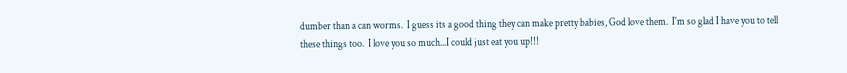dumber than a can worms.  I guess its a good thing they can make pretty babies, God love them.  I'm so glad I have you to tell these things too.  I love you so much...I could just eat you up!!!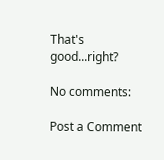That's good...right?

No comments:

Post a Comment